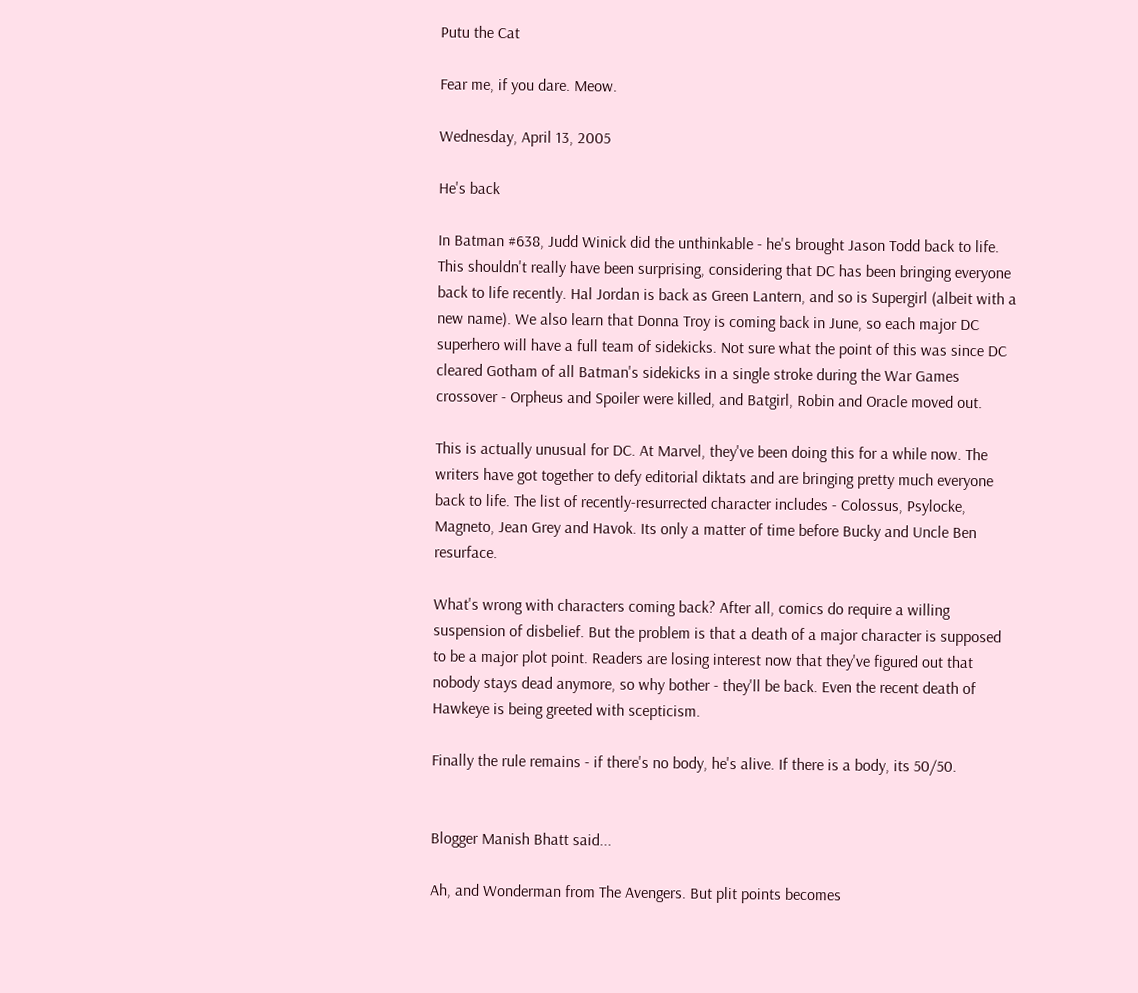Putu the Cat

Fear me, if you dare. Meow.

Wednesday, April 13, 2005

He's back

In Batman #638, Judd Winick did the unthinkable - he's brought Jason Todd back to life. This shouldn't really have been surprising, considering that DC has been bringing everyone back to life recently. Hal Jordan is back as Green Lantern, and so is Supergirl (albeit with a new name). We also learn that Donna Troy is coming back in June, so each major DC superhero will have a full team of sidekicks. Not sure what the point of this was since DC cleared Gotham of all Batman's sidekicks in a single stroke during the War Games crossover - Orpheus and Spoiler were killed, and Batgirl, Robin and Oracle moved out.

This is actually unusual for DC. At Marvel, they've been doing this for a while now. The writers have got together to defy editorial diktats and are bringing pretty much everyone back to life. The list of recently-resurrected character includes - Colossus, Psylocke, Magneto, Jean Grey and Havok. Its only a matter of time before Bucky and Uncle Ben resurface.

What's wrong with characters coming back? After all, comics do require a willing suspension of disbelief. But the problem is that a death of a major character is supposed to be a major plot point. Readers are losing interest now that they've figured out that nobody stays dead anymore, so why bother - they'll be back. Even the recent death of Hawkeye is being greeted with scepticism.

Finally the rule remains - if there's no body, he's alive. If there is a body, its 50/50.


Blogger Manish Bhatt said...

Ah, and Wonderman from The Avengers. But plit points becomes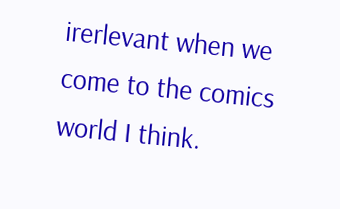irerlevant when we come to the comics world I think.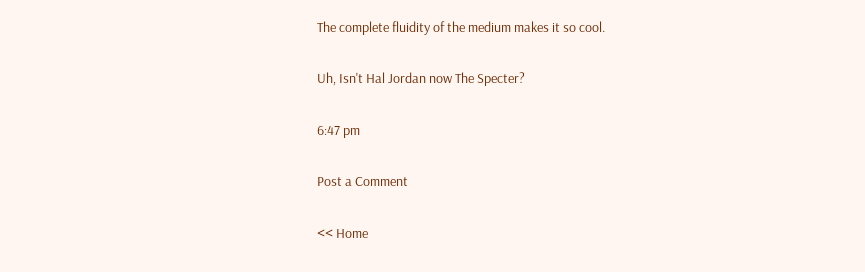The complete fluidity of the medium makes it so cool.

Uh, Isn't Hal Jordan now The Specter?

6:47 pm

Post a Comment

<< Home